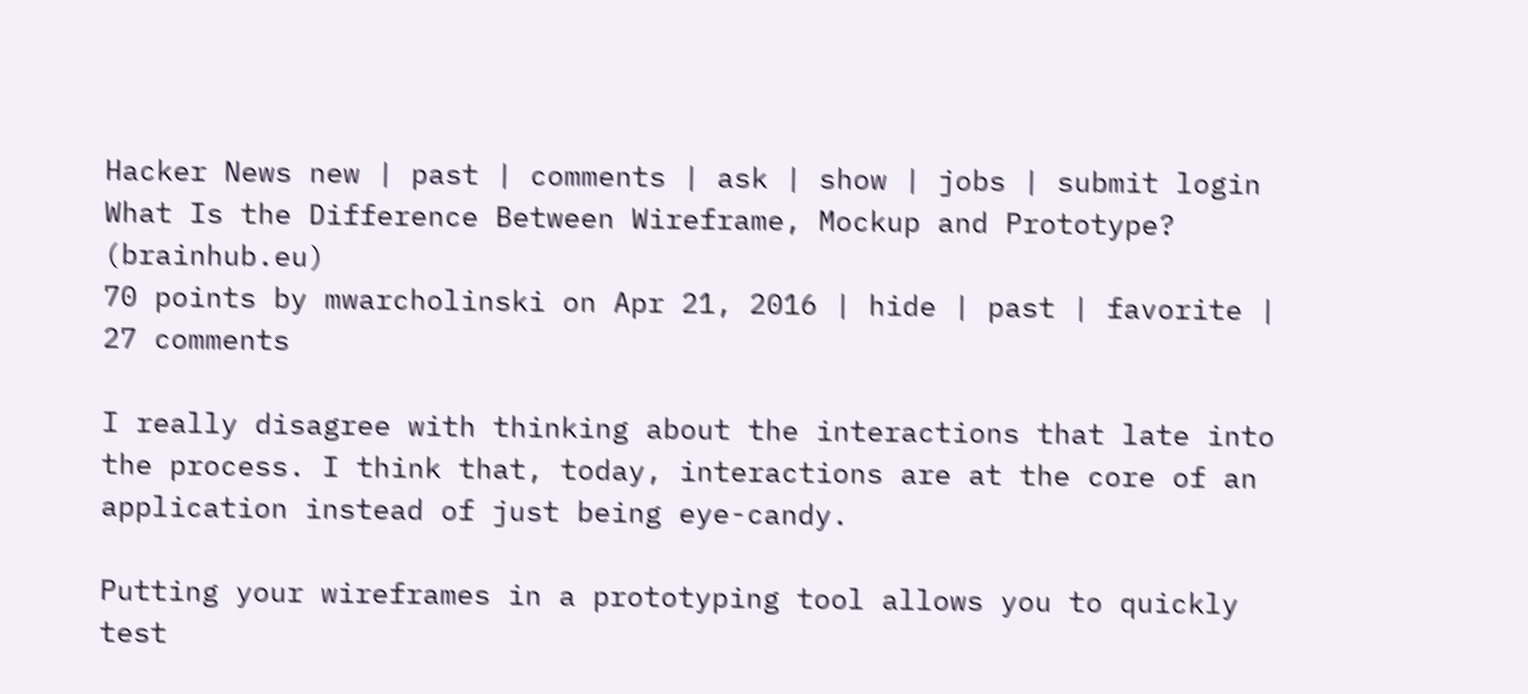Hacker News new | past | comments | ask | show | jobs | submit login
What Is the Difference Between Wireframe, Mockup and Prototype? (brainhub.eu)
70 points by mwarcholinski on Apr 21, 2016 | hide | past | favorite | 27 comments

I really disagree with thinking about the interactions that late into the process. I think that, today, interactions are at the core of an application instead of just being eye-candy.

Putting your wireframes in a prototyping tool allows you to quickly test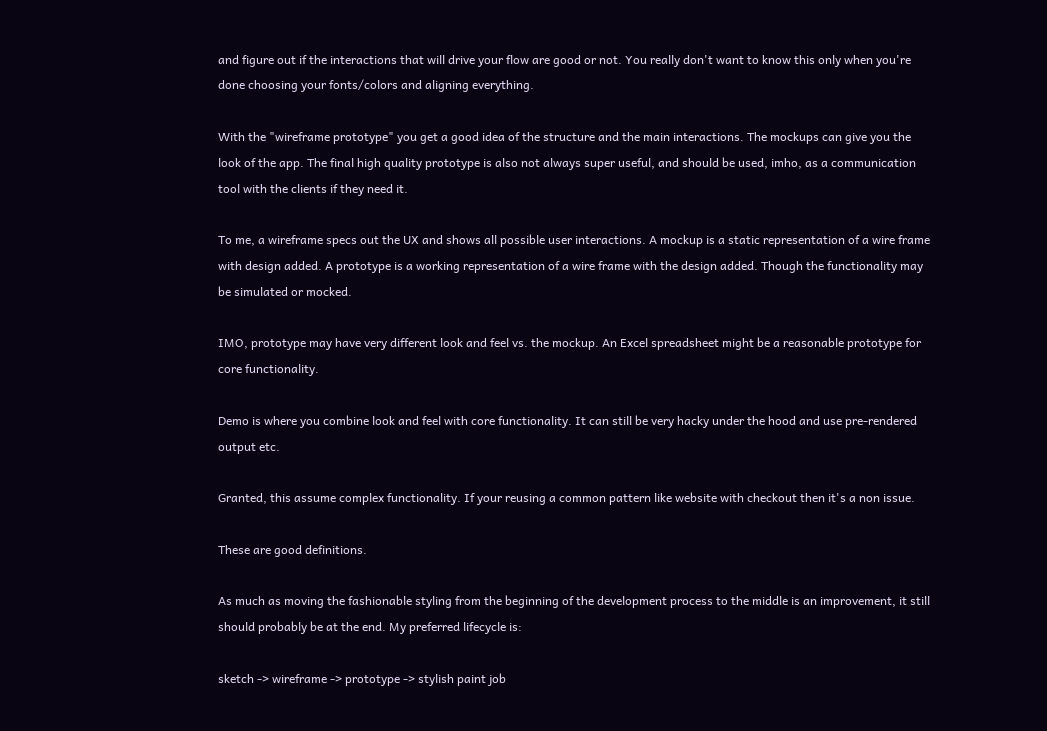and figure out if the interactions that will drive your flow are good or not. You really don't want to know this only when you're done choosing your fonts/colors and aligning everything.

With the "wireframe prototype" you get a good idea of the structure and the main interactions. The mockups can give you the look of the app. The final high quality prototype is also not always super useful, and should be used, imho, as a communication tool with the clients if they need it.

To me, a wireframe specs out the UX and shows all possible user interactions. A mockup is a static representation of a wire frame with design added. A prototype is a working representation of a wire frame with the design added. Though the functionality may be simulated or mocked.

IMO, prototype may have very different look and feel vs. the mockup. An Excel spreadsheet might be a reasonable prototype for core functionality.

Demo is where you combine look and feel with core functionality. It can still be very hacky under the hood and use pre-rendered output etc.

Granted, this assume complex functionality. If your reusing a common pattern like website with checkout then it's a non issue.

These are good definitions.

As much as moving the fashionable styling from the beginning of the development process to the middle is an improvement, it still should probably be at the end. My preferred lifecycle is:

sketch -> wireframe -> prototype -> stylish paint job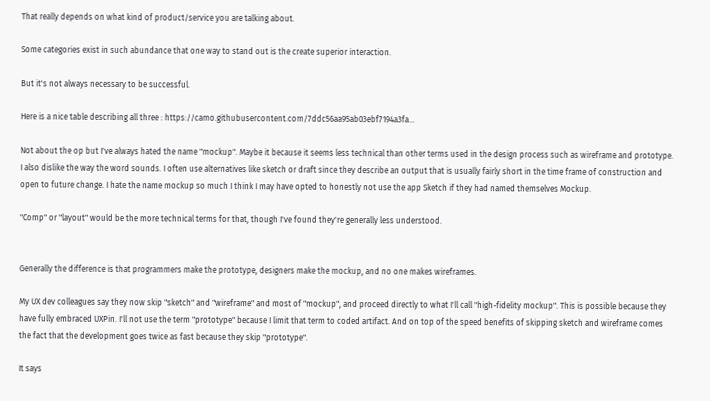That really depends on what kind of product/service you are talking about.

Some categories exist in such abundance that one way to stand out is the create superior interaction.

But it's not always necessary to be successful.

Here is a nice table describing all three : https://camo.githubusercontent.com/7ddc56aa95ab03ebf7194a3fa...

Not about the op but I've always hated the name "mockup". Maybe it because it seems less technical than other terms used in the design process such as wireframe and prototype. I also dislike the way the word sounds. I often use alternatives like sketch or draft since they describe an output that is usually fairly short in the time frame of construction and open to future change. I hate the name mockup so much I think I may have opted to honestly not use the app Sketch if they had named themselves Mockup.

"Comp" or "layout" would be the more technical terms for that, though I've found they're generally less understood.


Generally the difference is that programmers make the prototype, designers make the mockup, and no one makes wireframes.

My UX dev colleagues say they now skip "sketch" and "wireframe" and most of "mockup", and proceed directly to what I'll call "high-fidelity mockup". This is possible because they have fully embraced UXPin. I'll not use the term "prototype" because I limit that term to coded artifact. And on top of the speed benefits of skipping sketch and wireframe comes the fact that the development goes twice as fast because they skip "prototype".

It says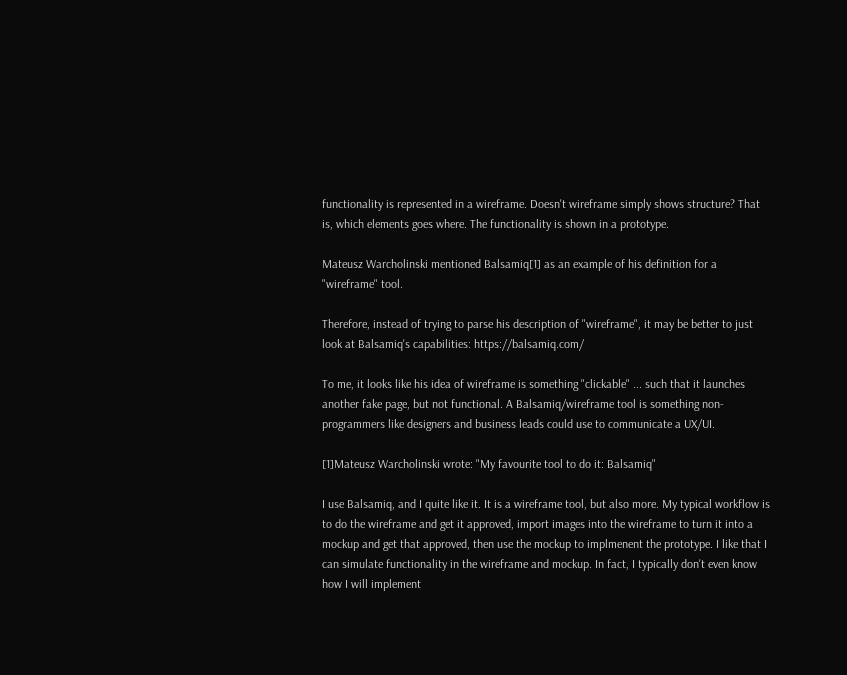functionality is represented in a wireframe. Doesn't wireframe simply shows structure? That is, which elements goes where. The functionality is shown in a prototype.

Mateusz Warcholinski mentioned Balsamiq[1] as an example of his definition for a "wireframe" tool.

Therefore, instead of trying to parse his description of "wireframe", it may be better to just look at Balsamiq's capabilities: https://balsamiq.com/

To me, it looks like his idea of wireframe is something "clickable" ... such that it launches another fake page, but not functional. A Balsamiq/wireframe tool is something non-programmers like designers and business leads could use to communicate a UX/UI.

[1]Mateusz Warcholinski wrote: "My favourite tool to do it: Balsamiq"

I use Balsamiq, and I quite like it. It is a wireframe tool, but also more. My typical workflow is to do the wireframe and get it approved, import images into the wireframe to turn it into a mockup and get that approved, then use the mockup to implmenent the prototype. I like that I can simulate functionality in the wireframe and mockup. In fact, I typically don't even know how I will implement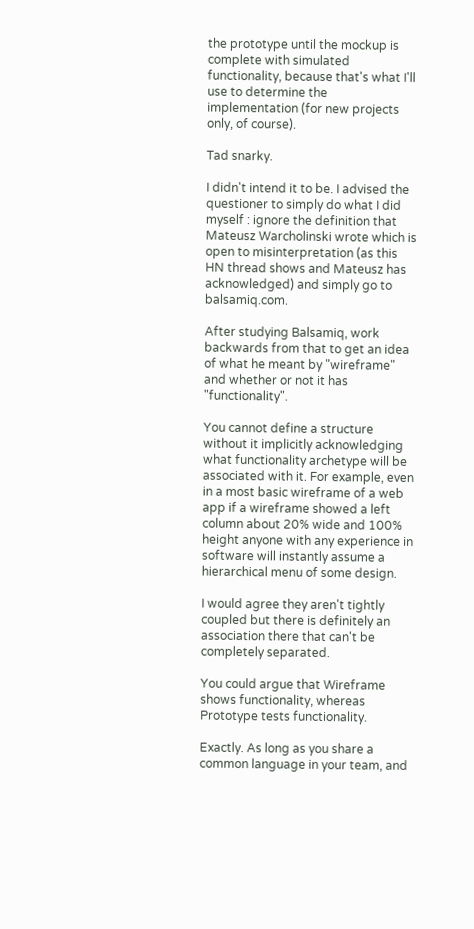the prototype until the mockup is complete with simulated functionality, because that's what I'll use to determine the implementation (for new projects only, of course).

Tad snarky.

I didn't intend it to be. I advised the questioner to simply do what I did myself : ignore the definition that Mateusz Warcholinski wrote which is open to misinterpretation (as this HN thread shows and Mateusz has acknowledged) and simply go to balsamiq.com.

After studying Balsamiq, work backwards from that to get an idea of what he meant by "wireframe" and whether or not it has "functionality".

You cannot define a structure without it implicitly acknowledging what functionality archetype will be associated with it. For example, even in a most basic wireframe of a web app if a wireframe showed a left column about 20% wide and 100% height anyone with any experience in software will instantly assume a hierarchical menu of some design.

I would agree they aren't tightly coupled but there is definitely an association there that can't be completely separated.

You could argue that Wireframe shows functionality, whereas Prototype tests functionality.

Exactly. As long as you share a common language in your team, and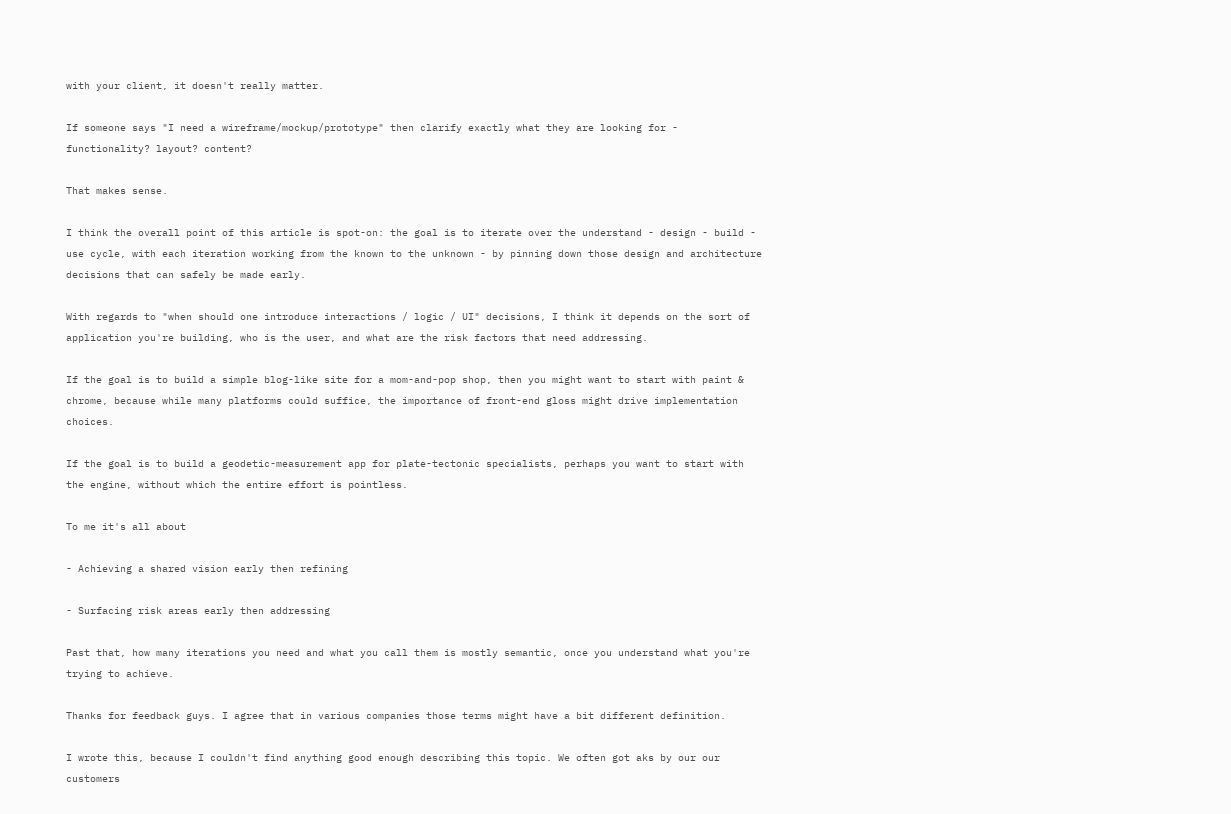with your client, it doesn't really matter.

If someone says "I need a wireframe/mockup/prototype" then clarify exactly what they are looking for - functionality? layout? content?

That makes sense.

I think the overall point of this article is spot-on: the goal is to iterate over the understand - design - build - use cycle, with each iteration working from the known to the unknown - by pinning down those design and architecture decisions that can safely be made early.

With regards to "when should one introduce interactions / logic / UI" decisions, I think it depends on the sort of application you're building, who is the user, and what are the risk factors that need addressing.

If the goal is to build a simple blog-like site for a mom-and-pop shop, then you might want to start with paint & chrome, because while many platforms could suffice, the importance of front-end gloss might drive implementation choices.

If the goal is to build a geodetic-measurement app for plate-tectonic specialists, perhaps you want to start with the engine, without which the entire effort is pointless.

To me it's all about

- Achieving a shared vision early then refining

- Surfacing risk areas early then addressing

Past that, how many iterations you need and what you call them is mostly semantic, once you understand what you're trying to achieve.

Thanks for feedback guys. I agree that in various companies those terms might have a bit different definition.

I wrote this, because I couldn't find anything good enough describing this topic. We often got aks by our our customers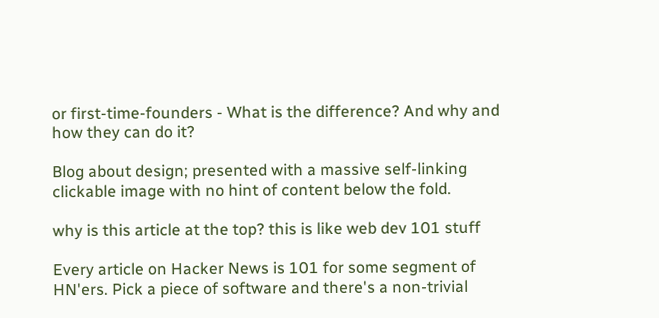or first-time-founders - What is the difference? And why and how they can do it?

Blog about design; presented with a massive self-linking clickable image with no hint of content below the fold.

why is this article at the top? this is like web dev 101 stuff

Every article on Hacker News is 101 for some segment of HN'ers. Pick a piece of software and there's a non-trivial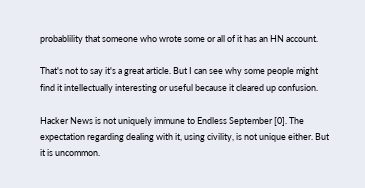probablility that someone who wrote some or all of it has an HN account.

That's not to say it's a great article. But I can see why some people might find it intellectually interesting or useful because it cleared up confusion.

Hacker News is not uniquely immune to Endless September [0]. The expectation regarding dealing with it, using civility, is not unique either. But it is uncommon.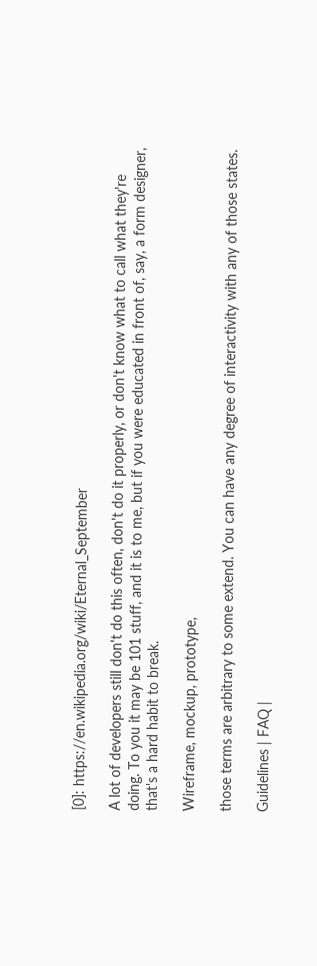[0]: https://en.wikipedia.org/wiki/Eternal_September

A lot of developers still don't do this often, don't do it properly, or don't know what to call what they're doing. To you it may be 101 stuff, and it is to me, but if you were educated in front of, say, a form designer, that's a hard habit to break.

Wireframe, mockup, prototype,

those terms are arbitrary to some extend. You can have any degree of interactivity with any of those states.

Guidelines | FAQ |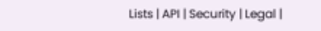Lists | API | Security | Legal |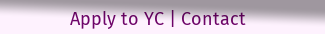Apply to YC | Contact